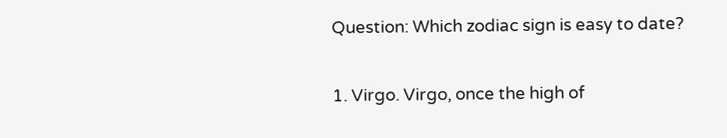Question: Which zodiac sign is easy to date?

1. Virgo. Virgo, once the high of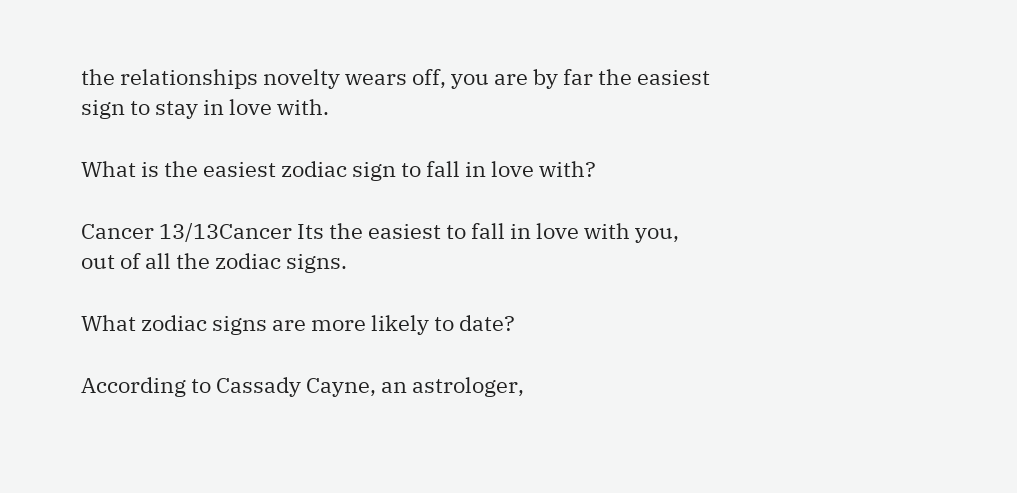the relationships novelty wears off, you are by far the easiest sign to stay in love with.

What is the easiest zodiac sign to fall in love with?

Cancer 13/13Cancer Its the easiest to fall in love with you, out of all the zodiac signs.

What zodiac signs are more likely to date?

According to Cassady Cayne, an astrologer,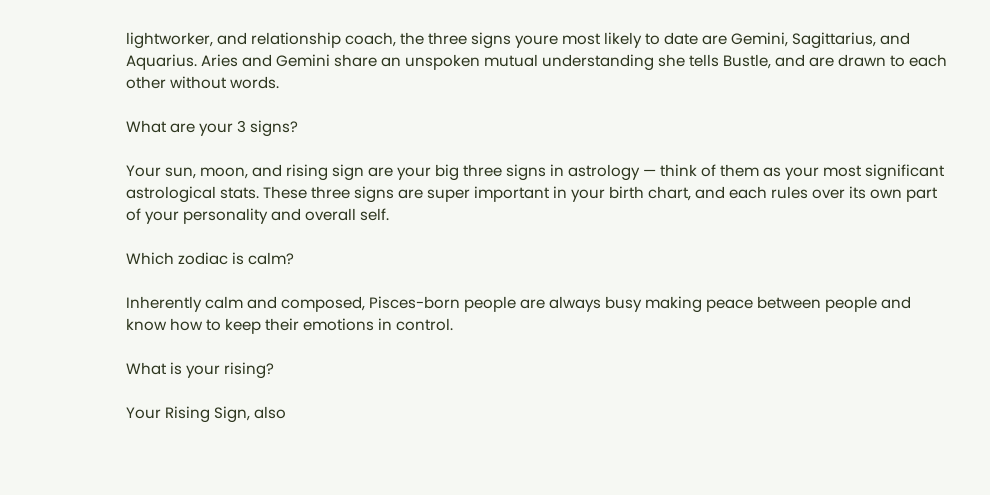lightworker, and relationship coach, the three signs youre most likely to date are Gemini, Sagittarius, and Aquarius. Aries and Gemini share an unspoken mutual understanding she tells Bustle, and are drawn to each other without words.

What are your 3 signs?

Your sun, moon, and rising sign are your big three signs in astrology — think of them as your most significant astrological stats. These three signs are super important in your birth chart, and each rules over its own part of your personality and overall self.

Which zodiac is calm?

Inherently calm and composed, Pisces-born people are always busy making peace between people and know how to keep their emotions in control.

What is your rising?

Your Rising Sign, also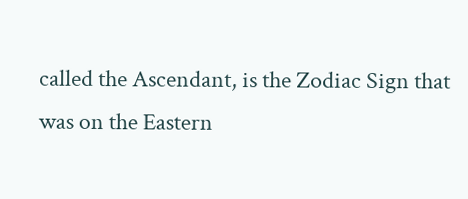called the Ascendant, is the Zodiac Sign that was on the Eastern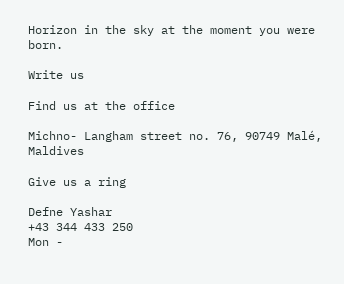Horizon in the sky at the moment you were born.

Write us

Find us at the office

Michno- Langham street no. 76, 90749 Malé, Maldives

Give us a ring

Defne Yashar
+43 344 433 250
Mon -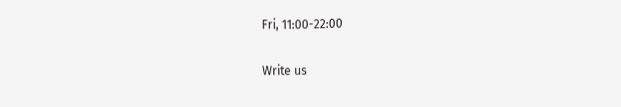Fri, 11:00-22:00

Write us